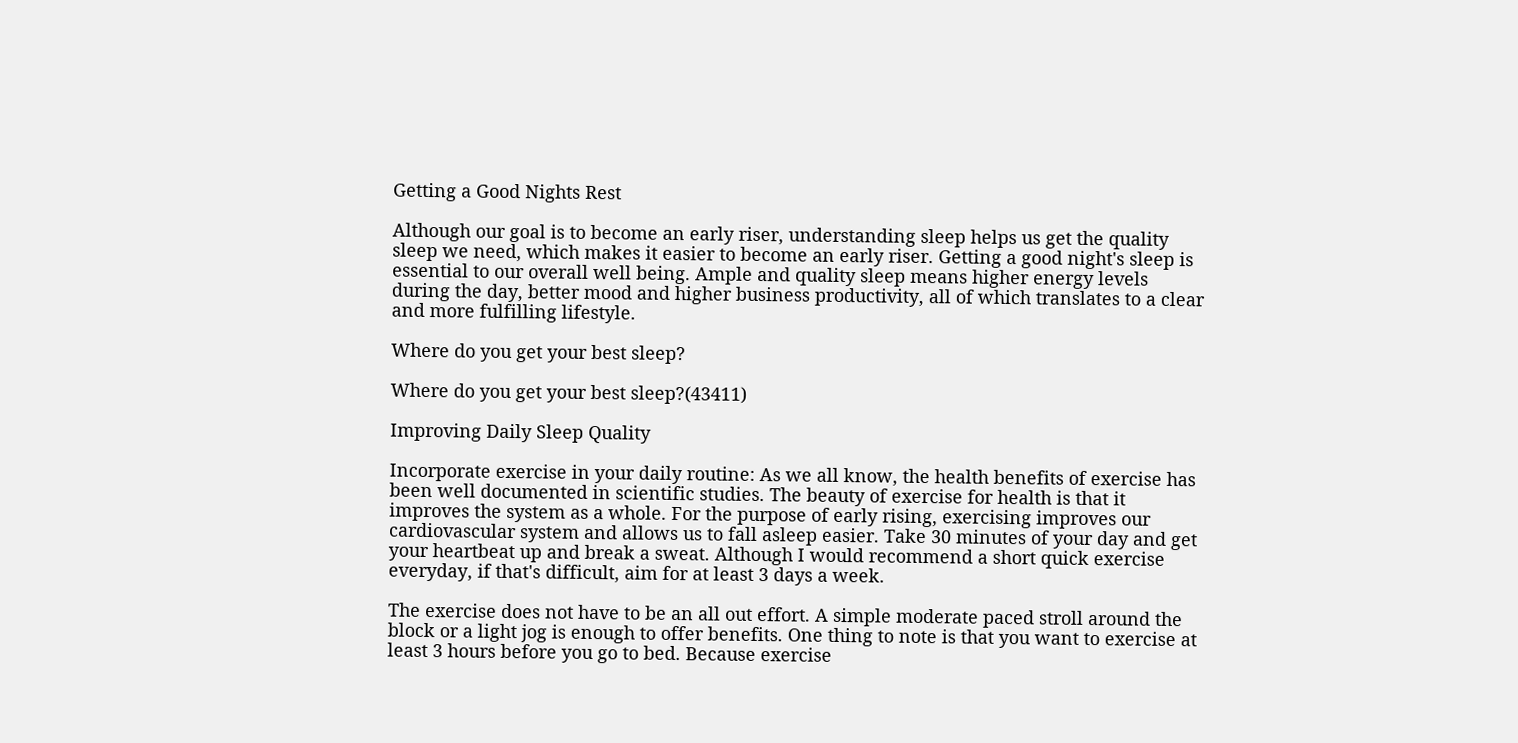Getting a Good Nights Rest

Although our goal is to become an early riser, understanding sleep helps us get the quality sleep we need, which makes it easier to become an early riser. Getting a good night's sleep is essential to our overall well being. Ample and quality sleep means higher energy levels during the day, better mood and higher business productivity, all of which translates to a clear and more fulfilling lifestyle.

Where do you get your best sleep?

Where do you get your best sleep?(43411)

Improving Daily Sleep Quality

Incorporate exercise in your daily routine: As we all know, the health benefits of exercise has been well documented in scientific studies. The beauty of exercise for health is that it improves the system as a whole. For the purpose of early rising, exercising improves our cardiovascular system and allows us to fall asleep easier. Take 30 minutes of your day and get your heartbeat up and break a sweat. Although I would recommend a short quick exercise everyday, if that's difficult, aim for at least 3 days a week.

The exercise does not have to be an all out effort. A simple moderate paced stroll around the block or a light jog is enough to offer benefits. One thing to note is that you want to exercise at least 3 hours before you go to bed. Because exercise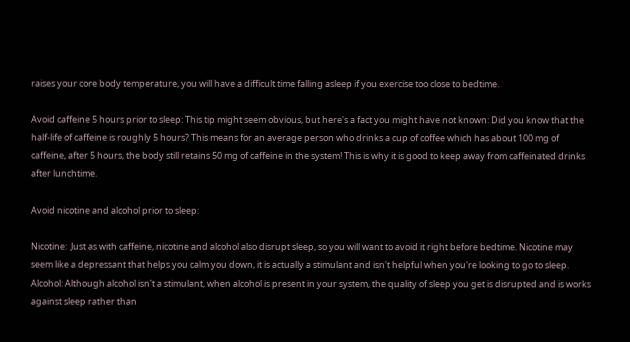raises your core body temperature, you will have a difficult time falling asleep if you exercise too close to bedtime.

Avoid caffeine 5 hours prior to sleep: This tip might seem obvious, but here's a fact you might have not known: Did you know that the half-life of caffeine is roughly 5 hours? This means for an average person who drinks a cup of coffee which has about 100 mg of caffeine, after 5 hours, the body still retains 50 mg of caffeine in the system! This is why it is good to keep away from caffeinated drinks after lunchtime.

Avoid nicotine and alcohol prior to sleep:

Nicotine:  Just as with caffeine, nicotine and alcohol also disrupt sleep, so you will want to avoid it right before bedtime. Nicotine may seem like a depressant that helps you calm you down, it is actually a stimulant and isn't helpful when you're looking to go to sleep. Alcohol: Although alcohol isn't a stimulant, when alcohol is present in your system, the quality of sleep you get is disrupted and is works against sleep rather than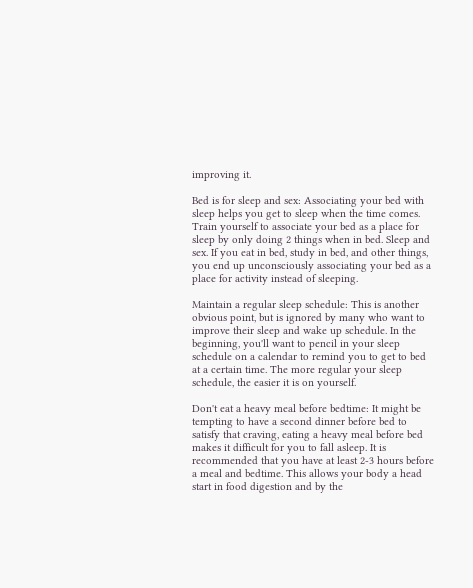improving it.

Bed is for sleep and sex: Associating your bed with sleep helps you get to sleep when the time comes. Train yourself to associate your bed as a place for sleep by only doing 2 things when in bed. Sleep and sex. If you eat in bed, study in bed, and other things, you end up unconsciously associating your bed as a place for activity instead of sleeping.

Maintain a regular sleep schedule: This is another obvious point, but is ignored by many who want to improve their sleep and wake up schedule. In the beginning, you'll want to pencil in your sleep schedule on a calendar to remind you to get to bed at a certain time. The more regular your sleep schedule, the easier it is on yourself.

Don't eat a heavy meal before bedtime: It might be tempting to have a second dinner before bed to satisfy that craving, eating a heavy meal before bed makes it difficult for you to fall asleep. It is recommended that you have at least 2-3 hours before a meal and bedtime. This allows your body a head start in food digestion and by the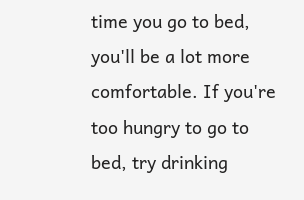time you go to bed, you'll be a lot more comfortable. If you're too hungry to go to bed, try drinking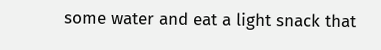some water and eat a light snack that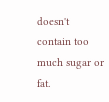doesn't contain too much sugar or fat.